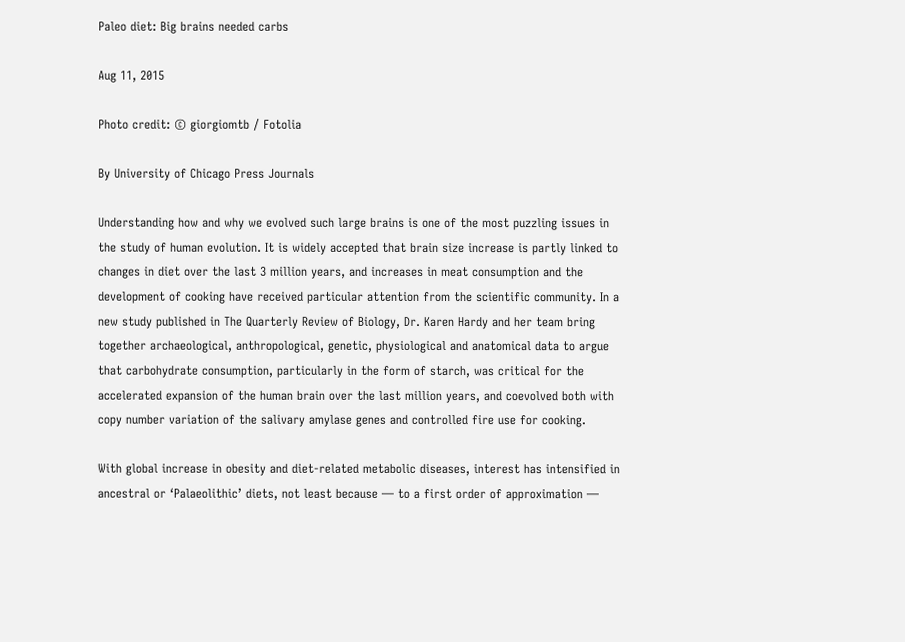Paleo diet: Big brains needed carbs

Aug 11, 2015

Photo credit: © giorgiomtb / Fotolia

By University of Chicago Press Journals

Understanding how and why we evolved such large brains is one of the most puzzling issues in the study of human evolution. It is widely accepted that brain size increase is partly linked to changes in diet over the last 3 million years, and increases in meat consumption and the development of cooking have received particular attention from the scientific community. In a new study published in The Quarterly Review of Biology, Dr. Karen Hardy and her team bring together archaeological, anthropological, genetic, physiological and anatomical data to argue that carbohydrate consumption, particularly in the form of starch, was critical for the accelerated expansion of the human brain over the last million years, and coevolved both with copy number variation of the salivary amylase genes and controlled fire use for cooking.

With global increase in obesity and diet-related metabolic diseases, interest has intensified in ancestral or ‘Palaeolithic’ diets, not least because — to a first order of approximation —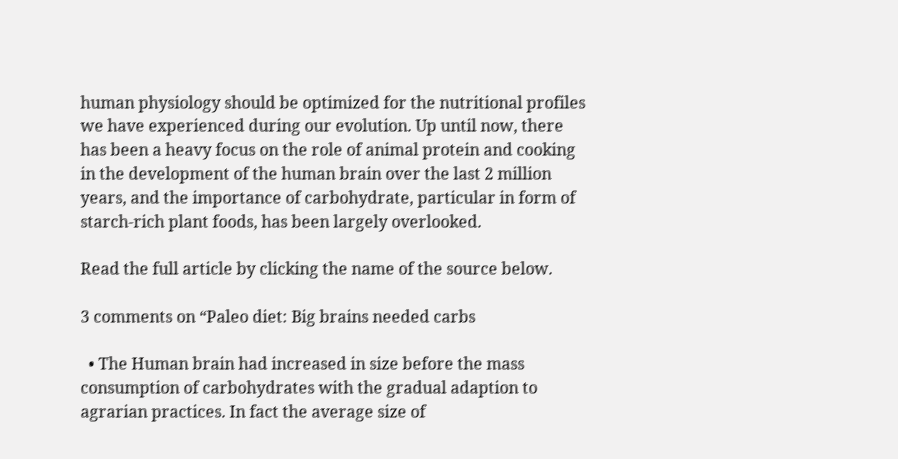human physiology should be optimized for the nutritional profiles we have experienced during our evolution. Up until now, there has been a heavy focus on the role of animal protein and cooking in the development of the human brain over the last 2 million years, and the importance of carbohydrate, particular in form of starch-rich plant foods, has been largely overlooked.

Read the full article by clicking the name of the source below.

3 comments on “Paleo diet: Big brains needed carbs

  • The Human brain had increased in size before the mass consumption of carbohydrates with the gradual adaption to agrarian practices. In fact the average size of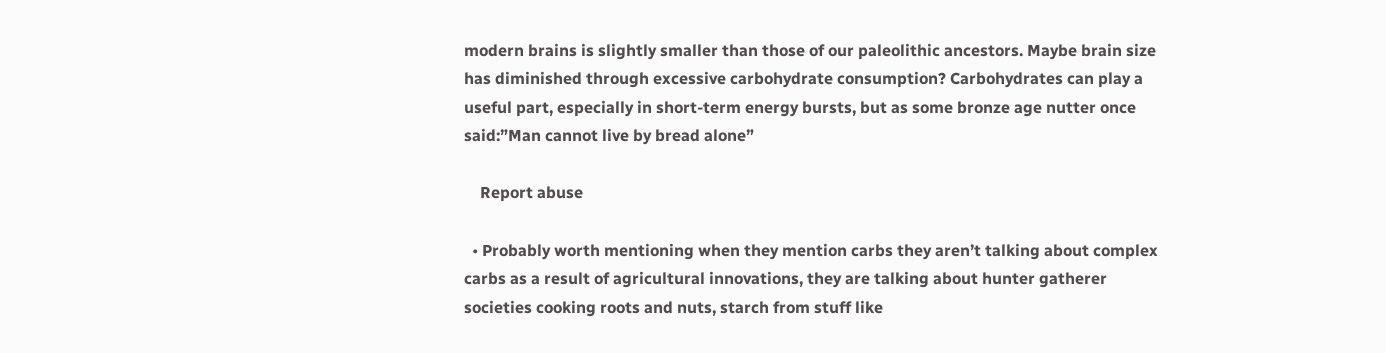modern brains is slightly smaller than those of our paleolithic ancestors. Maybe brain size has diminished through excessive carbohydrate consumption? Carbohydrates can play a useful part, especially in short-term energy bursts, but as some bronze age nutter once said:”Man cannot live by bread alone”

    Report abuse

  • Probably worth mentioning when they mention carbs they aren’t talking about complex carbs as a result of agricultural innovations, they are talking about hunter gatherer societies cooking roots and nuts, starch from stuff like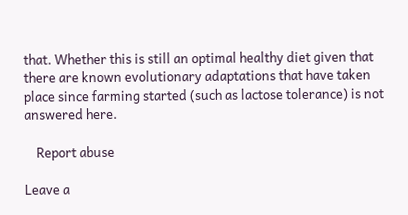that. Whether this is still an optimal healthy diet given that there are known evolutionary adaptations that have taken place since farming started (such as lactose tolerance) is not answered here.

    Report abuse

Leave a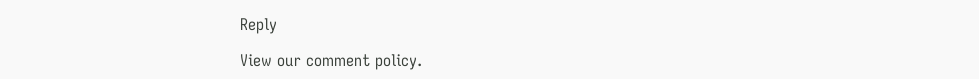Reply

View our comment policy.